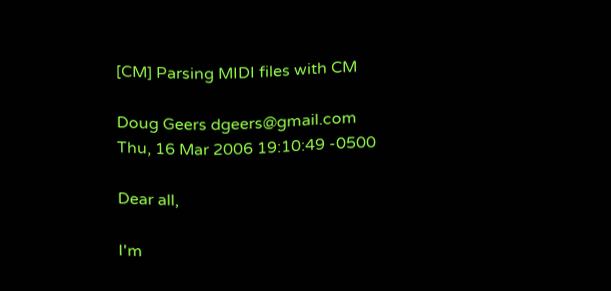[CM] Parsing MIDI files with CM

Doug Geers dgeers@gmail.com
Thu, 16 Mar 2006 19:10:49 -0500

Dear all,

I'm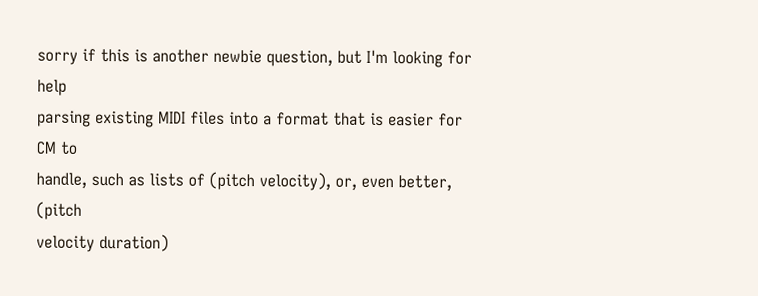sorry if this is another newbie question, but I'm looking for help
parsing existing MIDI files into a format that is easier for CM to
handle, such as lists of (pitch velocity), or, even better, (pitch
velocity duration)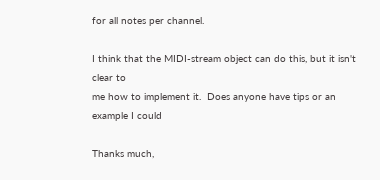for all notes per channel.

I think that the MIDI-stream object can do this, but it isn't clear to
me how to implement it.  Does anyone have tips or an example I could

Thanks much,